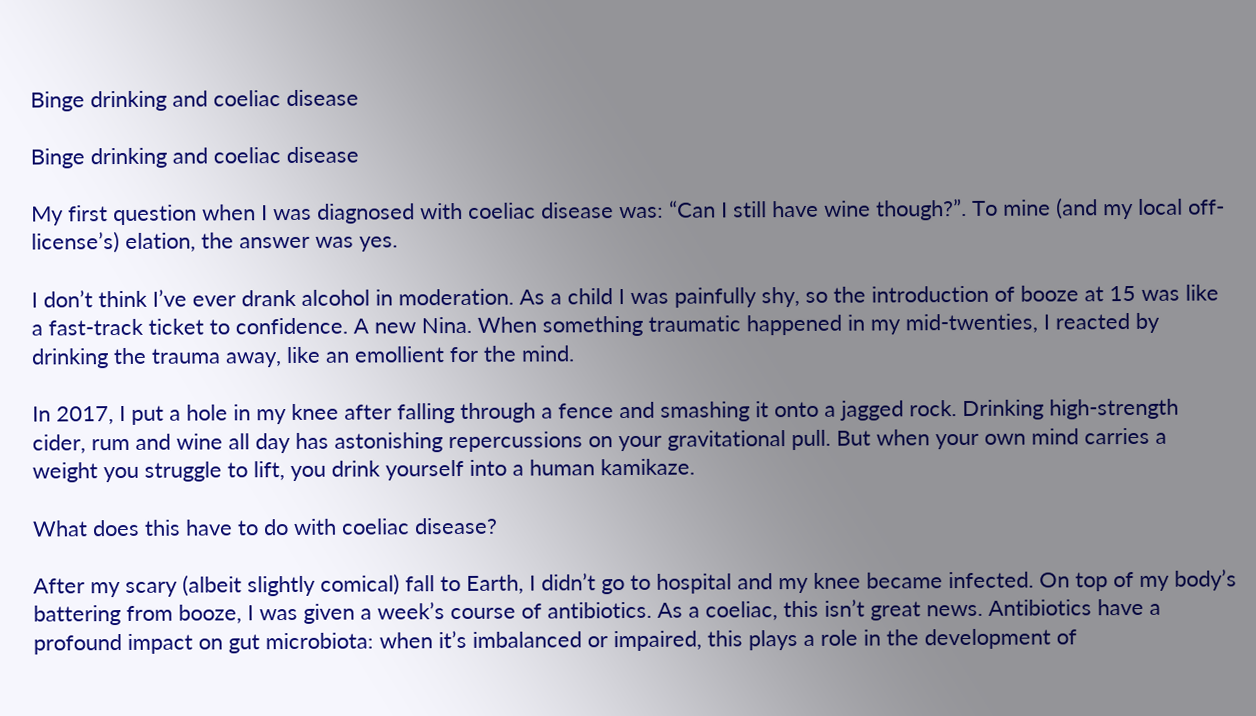Binge drinking and coeliac disease

Binge drinking and coeliac disease

My first question when I was diagnosed with coeliac disease was: “Can I still have wine though?”. To mine (and my local off-license’s) elation, the answer was yes.

I don’t think I’ve ever drank alcohol in moderation. As a child I was painfully shy, so the introduction of booze at 15 was like a fast-track ticket to confidence. A new Nina. When something traumatic happened in my mid-twenties, I reacted by drinking the trauma away, like an emollient for the mind.

In 2017, I put a hole in my knee after falling through a fence and smashing it onto a jagged rock. Drinking high-strength cider, rum and wine all day has astonishing repercussions on your gravitational pull. But when your own mind carries a weight you struggle to lift, you drink yourself into a human kamikaze.

What does this have to do with coeliac disease?

After my scary (albeit slightly comical) fall to Earth, I didn’t go to hospital and my knee became infected. On top of my body’s battering from booze, I was given a week’s course of antibiotics. As a coeliac, this isn’t great news. Antibiotics have a profound impact on gut microbiota: when it’s imbalanced or impaired, this plays a role in the development of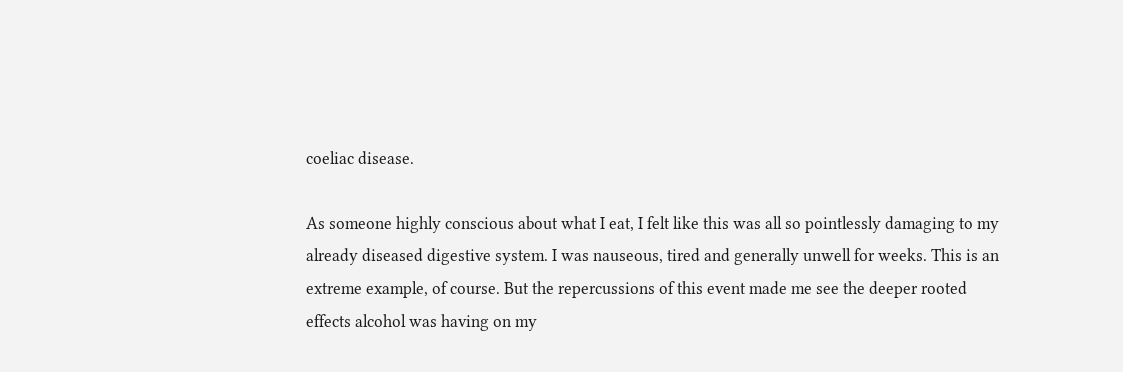coeliac disease.

As someone highly conscious about what I eat, I felt like this was all so pointlessly damaging to my already diseased digestive system. I was nauseous, tired and generally unwell for weeks. This is an extreme example, of course. But the repercussions of this event made me see the deeper rooted effects alcohol was having on my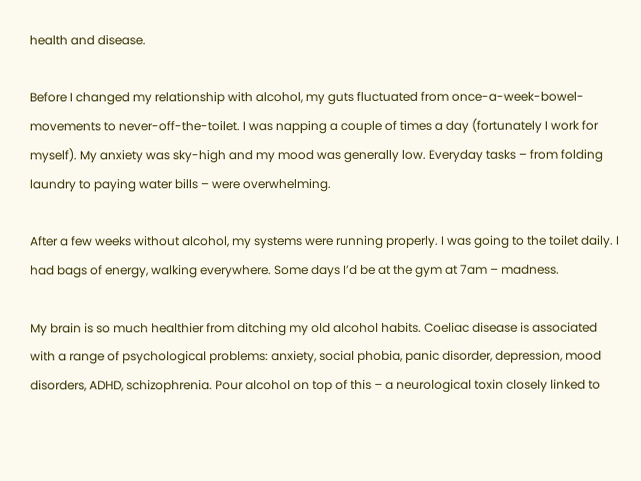health and disease.

Before I changed my relationship with alcohol, my guts fluctuated from once-a-week-bowel-movements to never-off-the-toilet. I was napping a couple of times a day (fortunately I work for myself). My anxiety was sky-high and my mood was generally low. Everyday tasks – from folding laundry to paying water bills – were overwhelming.

After a few weeks without alcohol, my systems were running properly. I was going to the toilet daily. I had bags of energy, walking everywhere. Some days I’d be at the gym at 7am – madness.

My brain is so much healthier from ditching my old alcohol habits. Coeliac disease is associated with a range of psychological problems: anxiety, social phobia, panic disorder, depression, mood disorders, ADHD, schizophrenia. Pour alcohol on top of this – a neurological toxin closely linked to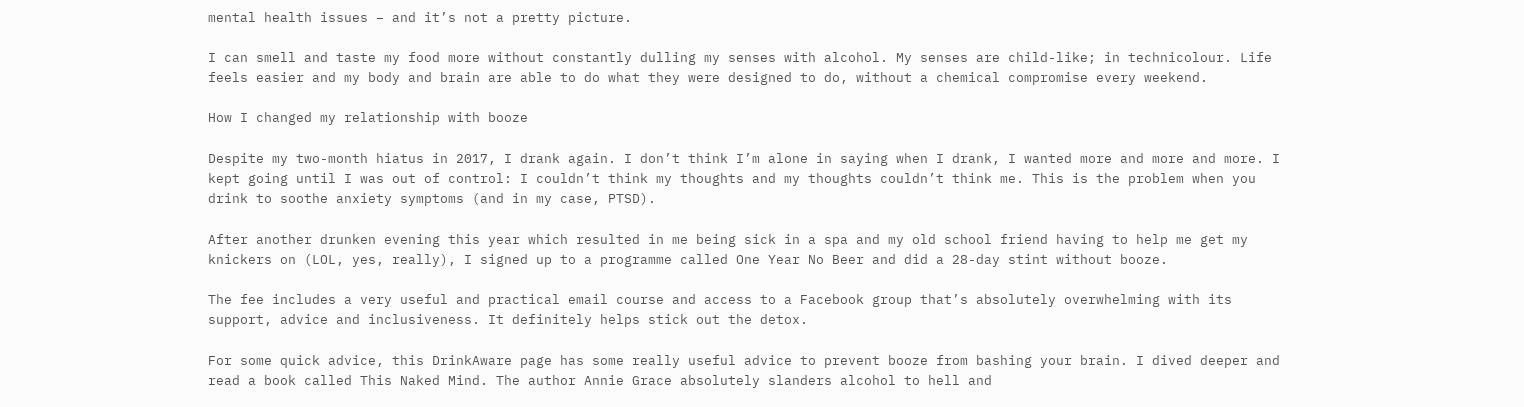mental health issues – and it’s not a pretty picture.

I can smell and taste my food more without constantly dulling my senses with alcohol. My senses are child-like; in technicolour. Life feels easier and my body and brain are able to do what they were designed to do, without a chemical compromise every weekend.

How I changed my relationship with booze

Despite my two-month hiatus in 2017, I drank again. I don’t think I’m alone in saying when I drank, I wanted more and more and more. I kept going until I was out of control: I couldn’t think my thoughts and my thoughts couldn’t think me. This is the problem when you drink to soothe anxiety symptoms (and in my case, PTSD).

After another drunken evening this year which resulted in me being sick in a spa and my old school friend having to help me get my knickers on (LOL, yes, really), I signed up to a programme called One Year No Beer and did a 28-day stint without booze.

The fee includes a very useful and practical email course and access to a Facebook group that’s absolutely overwhelming with its support, advice and inclusiveness. It definitely helps stick out the detox.

For some quick advice, this DrinkAware page has some really useful advice to prevent booze from bashing your brain. I dived deeper and read a book called This Naked Mind. The author Annie Grace absolutely slanders alcohol to hell and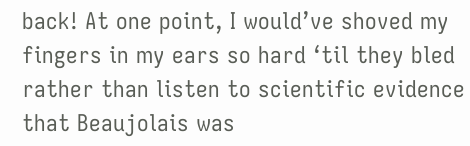back! At one point, I would’ve shoved my fingers in my ears so hard ‘til they bled rather than listen to scientific evidence that Beaujolais was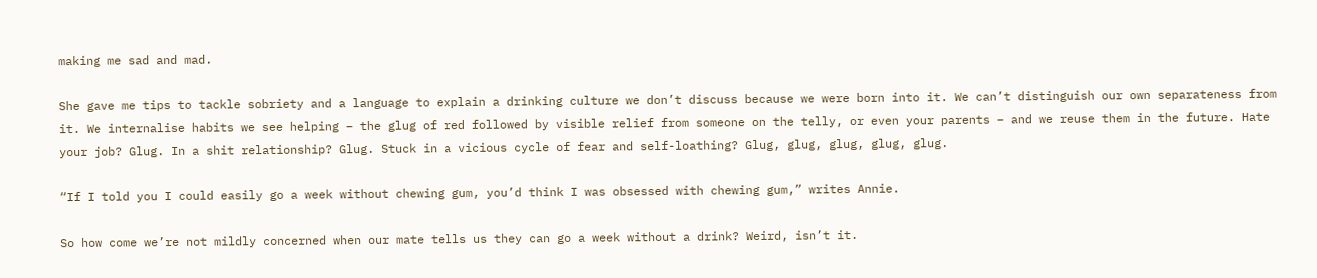making me sad and mad.

She gave me tips to tackle sobriety and a language to explain a drinking culture we don’t discuss because we were born into it. We can’t distinguish our own separateness from it. We internalise habits we see helping – the glug of red followed by visible relief from someone on the telly, or even your parents – and we reuse them in the future. Hate your job? Glug. In a shit relationship? Glug. Stuck in a vicious cycle of fear and self-loathing? Glug, glug, glug, glug, glug.

“If I told you I could easily go a week without chewing gum, you’d think I was obsessed with chewing gum,” writes Annie.

So how come we’re not mildly concerned when our mate tells us they can go a week without a drink? Weird, isn’t it.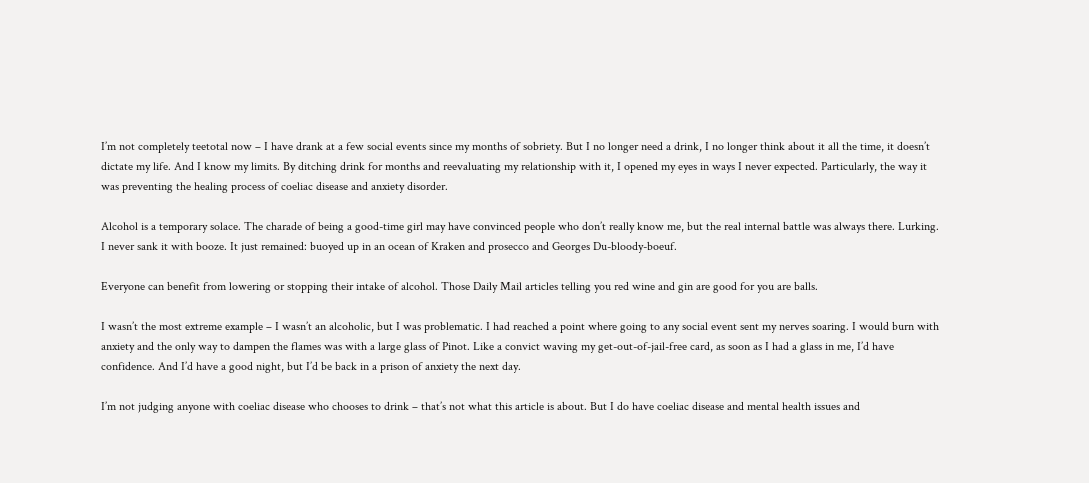I’m not completely teetotal now – I have drank at a few social events since my months of sobriety. But I no longer need a drink, I no longer think about it all the time, it doesn’t dictate my life. And I know my limits. By ditching drink for months and reevaluating my relationship with it, I opened my eyes in ways I never expected. Particularly, the way it was preventing the healing process of coeliac disease and anxiety disorder.

Alcohol is a temporary solace. The charade of being a good-time girl may have convinced people who don’t really know me, but the real internal battle was always there. Lurking. I never sank it with booze. It just remained: buoyed up in an ocean of Kraken and prosecco and Georges Du-bloody-boeuf.

Everyone can benefit from lowering or stopping their intake of alcohol. Those Daily Mail articles telling you red wine and gin are good for you are balls.

I wasn’t the most extreme example – I wasn’t an alcoholic, but I was problematic. I had reached a point where going to any social event sent my nerves soaring. I would burn with anxiety and the only way to dampen the flames was with a large glass of Pinot. Like a convict waving my get-out-of-jail-free card, as soon as I had a glass in me, I’d have confidence. And I’d have a good night, but I’d be back in a prison of anxiety the next day.

I’m not judging anyone with coeliac disease who chooses to drink – that’s not what this article is about. But I do have coeliac disease and mental health issues and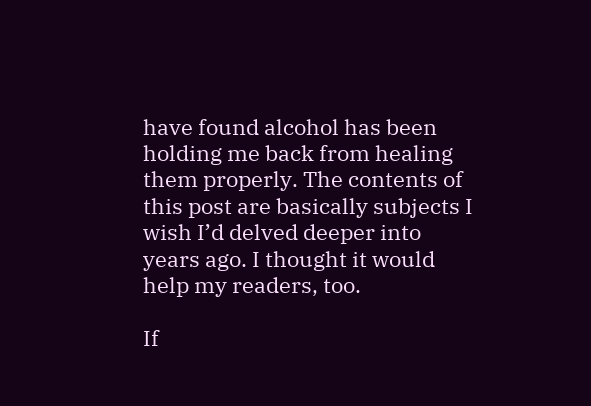have found alcohol has been holding me back from healing them properly. The contents of this post are basically subjects I wish I’d delved deeper into years ago. I thought it would help my readers, too.

If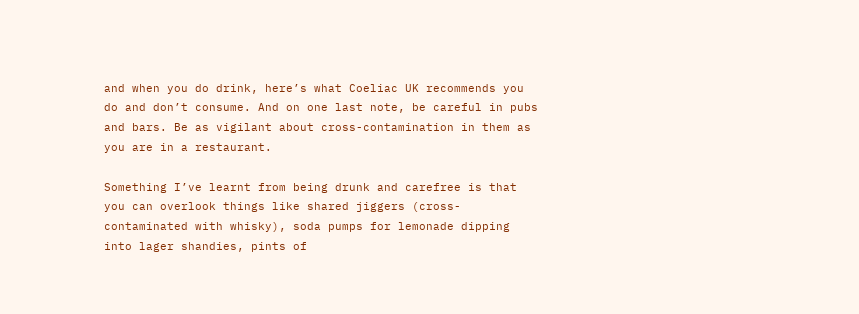and when you do drink, here’s what Coeliac UK recommends you do and don’t consume. And on one last note, be careful in pubs and bars. Be as vigilant about cross-contamination in them as you are in a restaurant.

Something I’ve learnt from being drunk and carefree is that you can overlook things like shared jiggers (cross-contaminated with whisky), soda pumps for lemonade dipping into lager shandies, pints of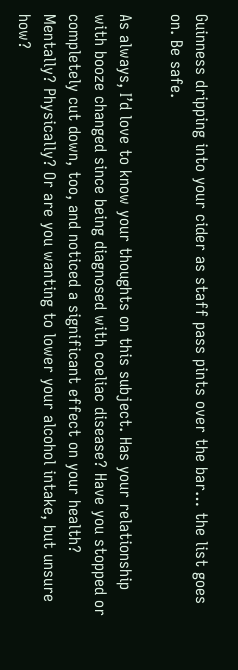Guinness dripping into your cider as staff pass pints over the bar… the list goes on. Be safe.

As always, I’d love to know your thoughts on this subject. Has your relationship with booze changed since being diagnosed with coeliac disease? Have you stopped or completely cut down, too, and noticed a significant effect on your health? Mentally? Physically? Or are you wanting to lower your alcohol intake, but unsure how?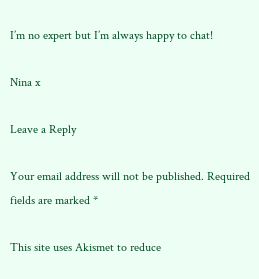I’m no expert but I’m always happy to chat!

Nina x

Leave a Reply

Your email address will not be published. Required fields are marked *

This site uses Akismet to reduce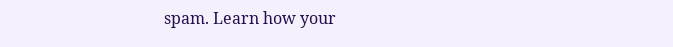spam. Learn how your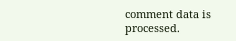comment data is processed.